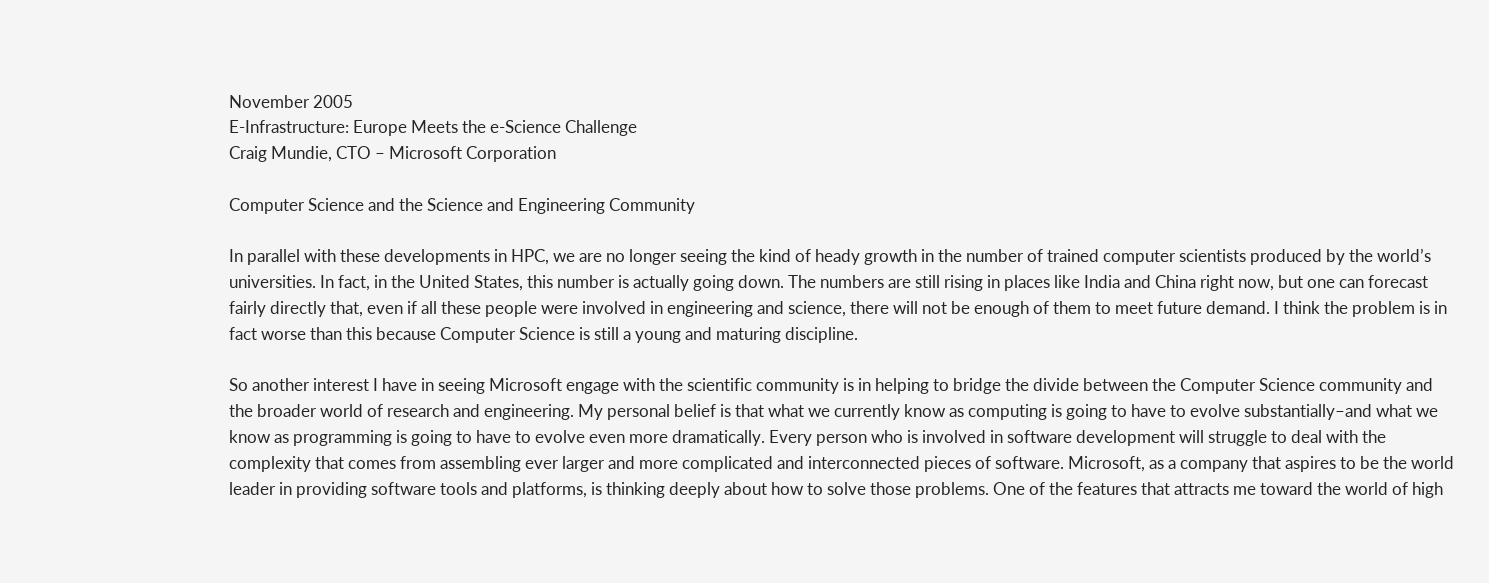November 2005
E-Infrastructure: Europe Meets the e-Science Challenge
Craig Mundie, CTO – Microsoft Corporation

Computer Science and the Science and Engineering Community

In parallel with these developments in HPC, we are no longer seeing the kind of heady growth in the number of trained computer scientists produced by the world’s universities. In fact, in the United States, this number is actually going down. The numbers are still rising in places like India and China right now, but one can forecast fairly directly that, even if all these people were involved in engineering and science, there will not be enough of them to meet future demand. I think the problem is in fact worse than this because Computer Science is still a young and maturing discipline.

So another interest I have in seeing Microsoft engage with the scientific community is in helping to bridge the divide between the Computer Science community and the broader world of research and engineering. My personal belief is that what we currently know as computing is going to have to evolve substantially–and what we know as programming is going to have to evolve even more dramatically. Every person who is involved in software development will struggle to deal with the complexity that comes from assembling ever larger and more complicated and interconnected pieces of software. Microsoft, as a company that aspires to be the world leader in providing software tools and platforms, is thinking deeply about how to solve those problems. One of the features that attracts me toward the world of high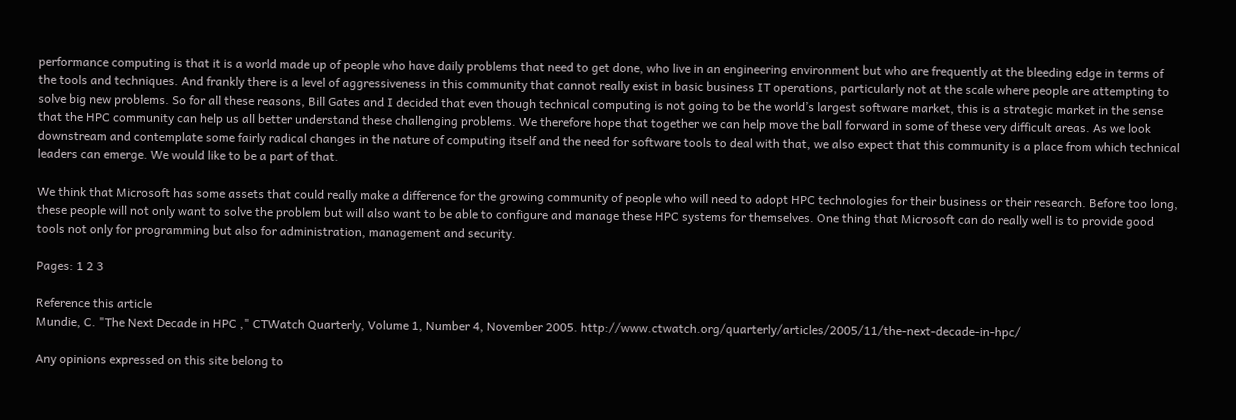performance computing is that it is a world made up of people who have daily problems that need to get done, who live in an engineering environment but who are frequently at the bleeding edge in terms of the tools and techniques. And frankly there is a level of aggressiveness in this community that cannot really exist in basic business IT operations, particularly not at the scale where people are attempting to solve big new problems. So for all these reasons, Bill Gates and I decided that even though technical computing is not going to be the world’s largest software market, this is a strategic market in the sense that the HPC community can help us all better understand these challenging problems. We therefore hope that together we can help move the ball forward in some of these very difficult areas. As we look downstream and contemplate some fairly radical changes in the nature of computing itself and the need for software tools to deal with that, we also expect that this community is a place from which technical leaders can emerge. We would like to be a part of that.

We think that Microsoft has some assets that could really make a difference for the growing community of people who will need to adopt HPC technologies for their business or their research. Before too long, these people will not only want to solve the problem but will also want to be able to configure and manage these HPC systems for themselves. One thing that Microsoft can do really well is to provide good tools not only for programming but also for administration, management and security.

Pages: 1 2 3

Reference this article
Mundie, C. "The Next Decade in HPC ," CTWatch Quarterly, Volume 1, Number 4, November 2005. http://www.ctwatch.org/quarterly/articles/2005/11/the-next-decade-in-hpc/

Any opinions expressed on this site belong to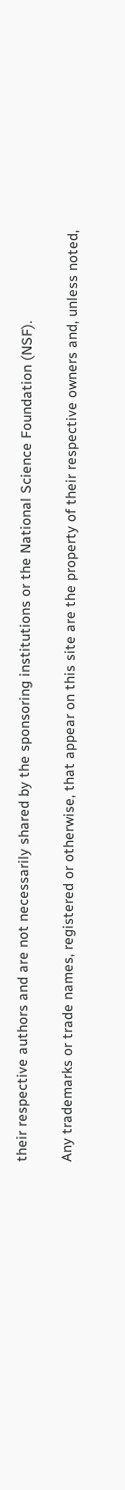their respective authors and are not necessarily shared by the sponsoring institutions or the National Science Foundation (NSF).

Any trademarks or trade names, registered or otherwise, that appear on this site are the property of their respective owners and, unless noted,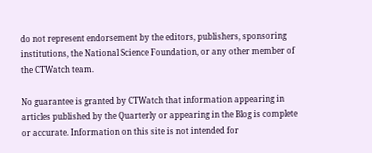do not represent endorsement by the editors, publishers, sponsoring institutions, the National Science Foundation, or any other member of the CTWatch team.

No guarantee is granted by CTWatch that information appearing in articles published by the Quarterly or appearing in the Blog is complete or accurate. Information on this site is not intended for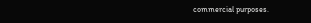commercial purposes.